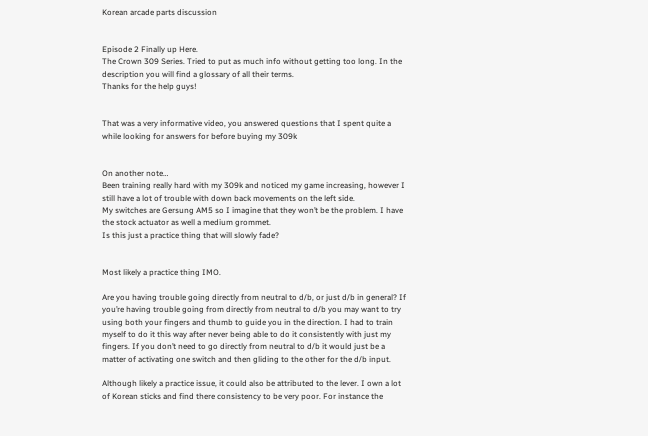Korean arcade parts discussion


Episode 2 Finally up Here.
The Crown 309 Series. Tried to put as much info without getting too long. In the description you will find a glossary of all their terms.
Thanks for the help guys!


That was a very informative video, you answered questions that I spent quite a while looking for answers for before buying my 309k


On another note…
Been training really hard with my 309k and noticed my game increasing, however I still have a lot of trouble with down back movements on the left side.
My switches are Gersung AM5 so I imagine that they won’t be the problem. I have the stock actuator as well a medium grommet.
Is this just a practice thing that will slowly fade?


Most likely a practice thing IMO.

Are you having trouble going directly from neutral to d/b, or just d/b in general? If you’re having trouble going from directly from neutral to d/b you may want to try using both your fingers and thumb to guide you in the direction. I had to train myself to do it this way after never being able to do it consistently with just my fingers. If you don’t need to go directly from neutral to d/b it would just be a matter of activating one switch and then gliding to the other for the d/b input.

Although likely a practice issue, it could also be attributed to the lever. I own a lot of Korean sticks and find there consistency to be very poor. For instance the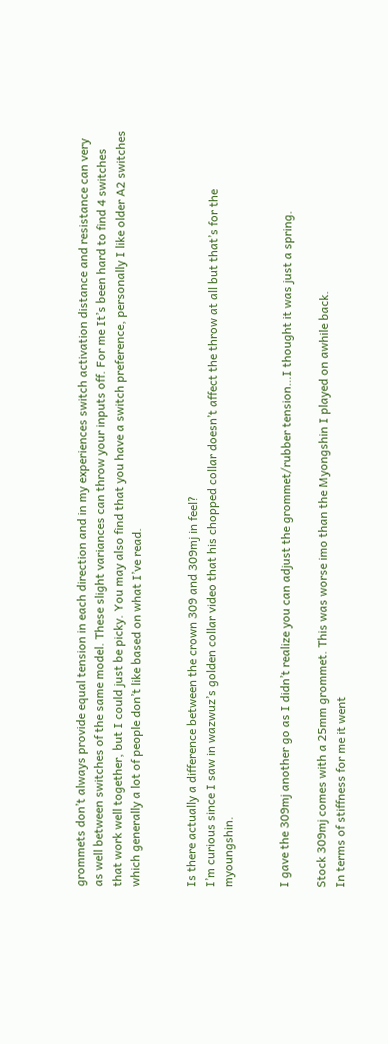grommets don’t always provide equal tension in each direction and in my experiences switch activation distance and resistance can very as well between switches of the same model. These slight variances can throw your inputs off. For me It’s been hard to find 4 switches that work well together, but I could just be picky. You may also find that you have a switch preference, personally I like older A2 switches which generally a lot of people don’t like based on what I’ve read.


Is there actually a difference between the crown 309 and 309mj in feel?
I’m curious since I saw in wazwuz’s golden collar video that his chopped collar doesn’t affect the throw at all but that’s for the myoungshin.


I gave the 309mj another go as I didn’t realize you can adjust the grommet/rubber tension…I thought it was just a spring.

Stock 309mj comes with a 25mm grommet. This was worse imo than the Myongshin I played on awhile back.
In terms of stiffness for me it went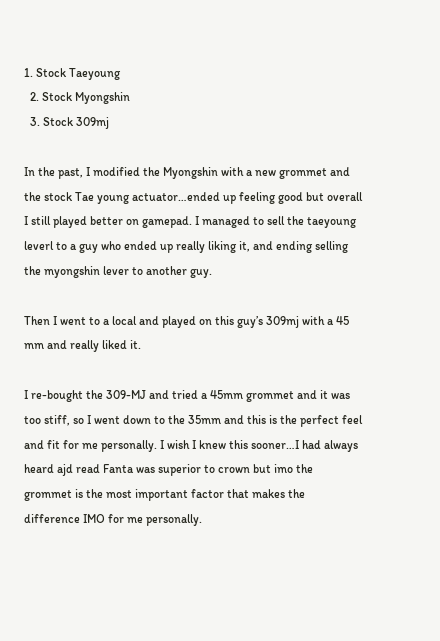1. Stock Taeyoung
  2. Stock Myongshin
  3. Stock 309mj

In the past, I modified the Myongshin with a new grommet and the stock Tae young actuator…ended up feeling good but overall I still played better on gamepad. I managed to sell the taeyoung leverl to a guy who ended up really liking it, and ending selling the myongshin lever to another guy.

Then I went to a local and played on this guy’s 309mj with a 45 mm and really liked it.

I re-bought the 309-MJ and tried a 45mm grommet and it was too stiff, so I went down to the 35mm and this is the perfect feel and fit for me personally. I wish I knew this sooner…I had always heard ajd read Fanta was superior to crown but imo the grommet is the most important factor that makes the difference IMO for me personally.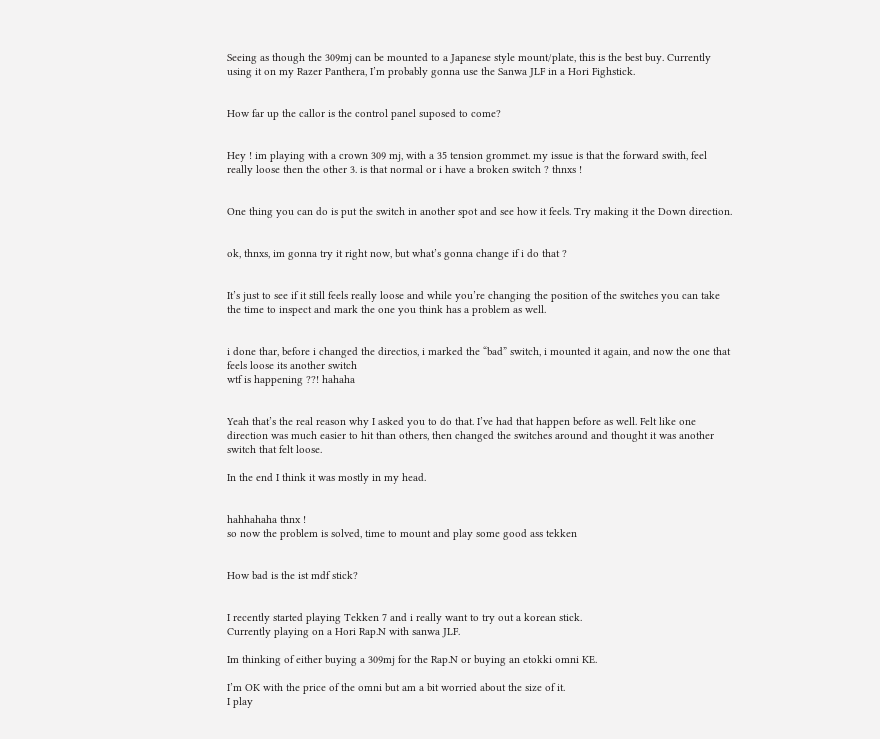Seeing as though the 309mj can be mounted to a Japanese style mount/plate, this is the best buy. Currently using it on my Razer Panthera, I’m probably gonna use the Sanwa JLF in a Hori Fighstick.


How far up the callor is the control panel suposed to come?


Hey ! im playing with a crown 309 mj, with a 35 tension grommet. my issue is that the forward swith, feel really loose then the other 3. is that normal or i have a broken switch ? thnxs !


One thing you can do is put the switch in another spot and see how it feels. Try making it the Down direction.


ok, thnxs, im gonna try it right now, but what’s gonna change if i do that ?


It’s just to see if it still feels really loose and while you’re changing the position of the switches you can take the time to inspect and mark the one you think has a problem as well.


i done thar, before i changed the directios, i marked the “bad” switch, i mounted it again, and now the one that feels loose its another switch
wtf is happening ??! hahaha


Yeah that’s the real reason why I asked you to do that. I’ve had that happen before as well. Felt like one direction was much easier to hit than others, then changed the switches around and thought it was another switch that felt loose.

In the end I think it was mostly in my head.


hahhahaha thnx !
so now the problem is solved, time to mount and play some good ass tekken


How bad is the ist mdf stick?


I recently started playing Tekken 7 and i really want to try out a korean stick.
Currently playing on a Hori Rap.N with sanwa JLF.

Im thinking of either buying a 309mj for the Rap.N or buying an etokki omni KE.

I’m OK with the price of the omni but am a bit worried about the size of it.
I play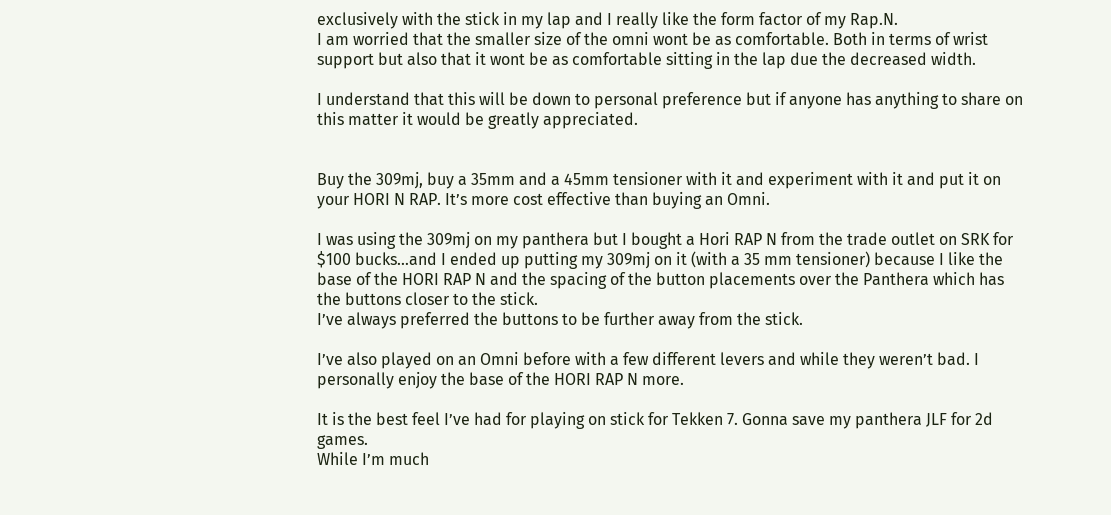exclusively with the stick in my lap and I really like the form factor of my Rap.N.
I am worried that the smaller size of the omni wont be as comfortable. Both in terms of wrist support but also that it wont be as comfortable sitting in the lap due the decreased width.

I understand that this will be down to personal preference but if anyone has anything to share on this matter it would be greatly appreciated.


Buy the 309mj, buy a 35mm and a 45mm tensioner with it and experiment with it and put it on your HORI N RAP. It’s more cost effective than buying an Omni.

I was using the 309mj on my panthera but I bought a Hori RAP N from the trade outlet on SRK for $100 bucks…and I ended up putting my 309mj on it (with a 35 mm tensioner) because I like the base of the HORI RAP N and the spacing of the button placements over the Panthera which has the buttons closer to the stick.
I’ve always preferred the buttons to be further away from the stick.

I’ve also played on an Omni before with a few different levers and while they weren’t bad. I personally enjoy the base of the HORI RAP N more.

It is the best feel I’ve had for playing on stick for Tekken 7. Gonna save my panthera JLF for 2d games.
While I’m much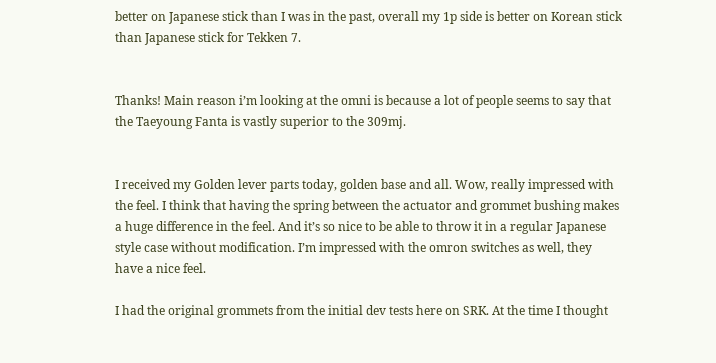better on Japanese stick than I was in the past, overall my 1p side is better on Korean stick than Japanese stick for Tekken 7.


Thanks! Main reason i’m looking at the omni is because a lot of people seems to say that the Taeyoung Fanta is vastly superior to the 309mj.


I received my Golden lever parts today, golden base and all. Wow, really impressed with the feel. I think that having the spring between the actuator and grommet bushing makes a huge difference in the feel. And it’s so nice to be able to throw it in a regular Japanese style case without modification. I’m impressed with the omron switches as well, they have a nice feel.

I had the original grommets from the initial dev tests here on SRK. At the time I thought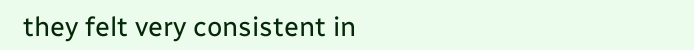they felt very consistent in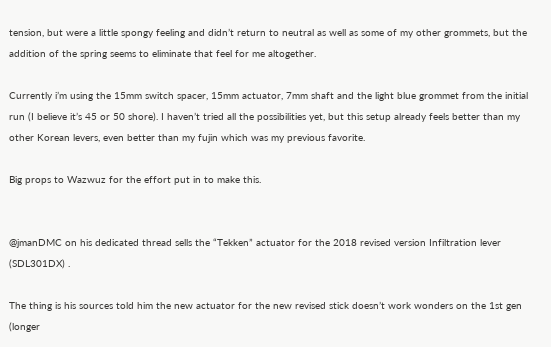tension, but were a little spongy feeling and didn’t return to neutral as well as some of my other grommets, but the addition of the spring seems to eliminate that feel for me altogether.

Currently i’m using the 15mm switch spacer, 15mm actuator, 7mm shaft and the light blue grommet from the initial run (I believe it’s 45 or 50 shore). I haven’t tried all the possibilities yet, but this setup already feels better than my other Korean levers, even better than my fujin which was my previous favorite.

Big props to Wazwuz for the effort put in to make this.


@jmanDMC on his dedicated thread sells the “Tekken” actuator for the 2018 revised version Infiltration lever (SDL301DX) .

The thing is his sources told him the new actuator for the new revised stick doesn’t work wonders on the 1st gen (longer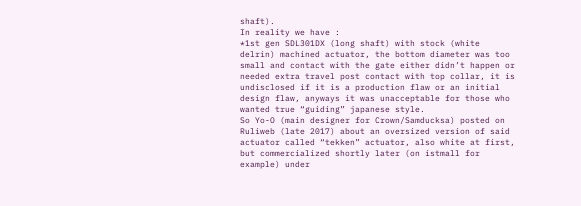shaft).
In reality we have :
*1st gen SDL301DX (long shaft) with stock (white delrin) machined actuator, the bottom diameter was too small and contact with the gate either didn’t happen or needed extra travel post contact with top collar, it is undisclosed if it is a production flaw or an initial design flaw, anyways it was unacceptable for those who wanted true “guiding” japanese style.
So Yo-O (main designer for Crown/Samducksa) posted on Ruliweb (late 2017) about an oversized version of said actuator called “tekken” actuator, also white at first, but commercialized shortly later (on istmall for example) under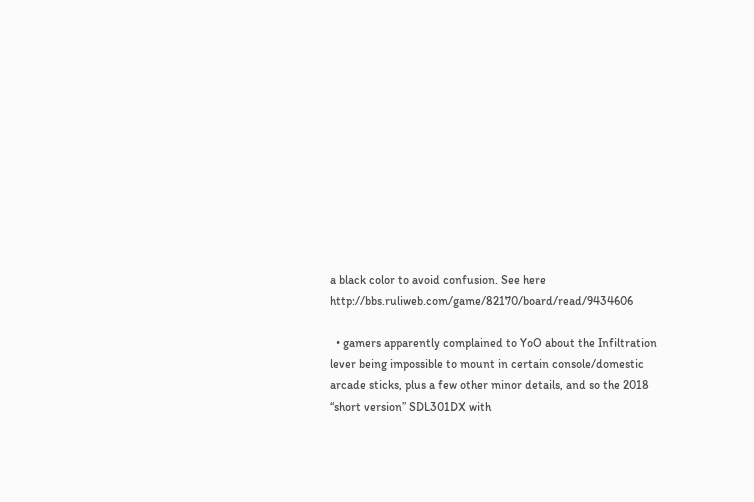a black color to avoid confusion. See here http://bbs.ruliweb.com/game/82170/board/read/9434606

  • gamers apparently complained to YoO about the Infiltration lever being impossible to mount in certain console/domestic arcade sticks, plus a few other minor details, and so the 2018 “short version” SDL301DX with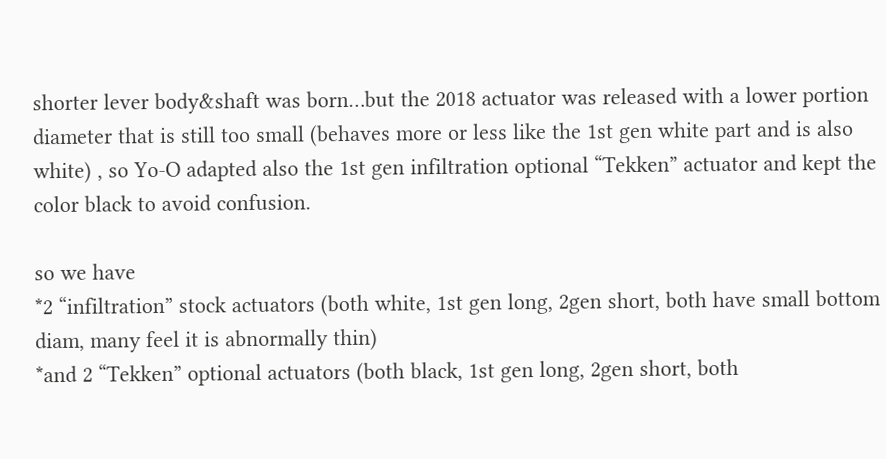shorter lever body&shaft was born…but the 2018 actuator was released with a lower portion diameter that is still too small (behaves more or less like the 1st gen white part and is also white) , so Yo-O adapted also the 1st gen infiltration optional “Tekken” actuator and kept the color black to avoid confusion.

so we have
*2 “infiltration” stock actuators (both white, 1st gen long, 2gen short, both have small bottom diam, many feel it is abnormally thin)
*and 2 “Tekken” optional actuators (both black, 1st gen long, 2gen short, both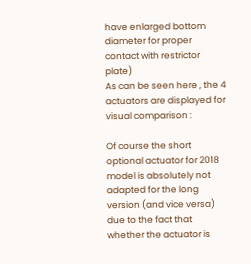have enlarged bottom diameter for proper contact with restrictor plate)
As can be seen here , the 4 actuators are displayed for visual comparison :

Of course the short optional actuator for 2018 model is absolutely not adapted for the long version (and vice versa) due to the fact that whether the actuator is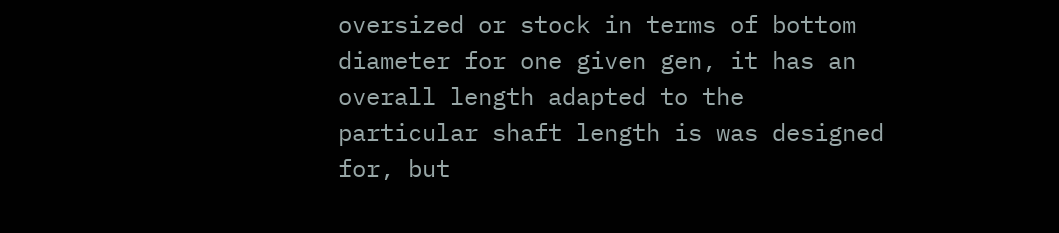oversized or stock in terms of bottom diameter for one given gen, it has an overall length adapted to the particular shaft length is was designed for, but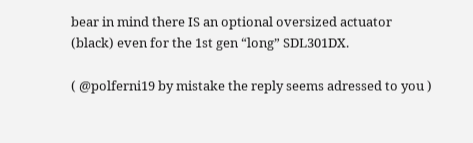bear in mind there IS an optional oversized actuator (black) even for the 1st gen “long” SDL301DX.

( @polferni19 by mistake the reply seems adressed to you )